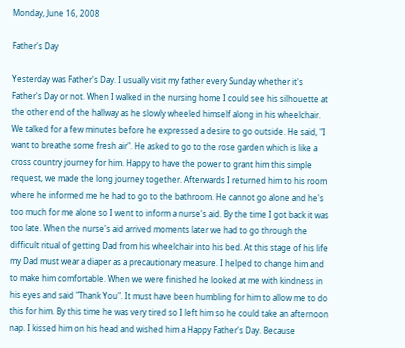Monday, June 16, 2008

Father's Day

Yesterday was Father's Day. I usually visit my father every Sunday whether it's Father's Day or not. When I walked in the nursing home I could see his silhouette at the other end of the hallway as he slowly wheeled himself along in his wheelchair. We talked for a few minutes before he expressed a desire to go outside. He said, "I want to breathe some fresh air". He asked to go to the rose garden which is like a cross country journey for him. Happy to have the power to grant him this simple request, we made the long journey together. Afterwards I returned him to his room where he informed me he had to go to the bathroom. He cannot go alone and he's too much for me alone so I went to inform a nurse's aid. By the time I got back it was too late. When the nurse's aid arrived moments later we had to go through the difficult ritual of getting Dad from his wheelchair into his bed. At this stage of his life my Dad must wear a diaper as a precautionary measure. I helped to change him and to make him comfortable. When we were finished he looked at me with kindness in his eyes and said "Thank You". It must have been humbling for him to allow me to do this for him. By this time he was very tired so I left him so he could take an afternoon nap. I kissed him on his head and wished him a Happy Father's Day. Because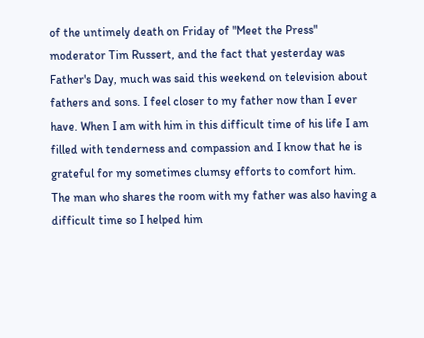of the untimely death on Friday of "Meet the Press" moderator Tim Russert, and the fact that yesterday was Father's Day, much was said this weekend on television about fathers and sons. I feel closer to my father now than I ever have. When I am with him in this difficult time of his life I am filled with tenderness and compassion and I know that he is grateful for my sometimes clumsy efforts to comfort him. The man who shares the room with my father was also having a difficult time so I helped him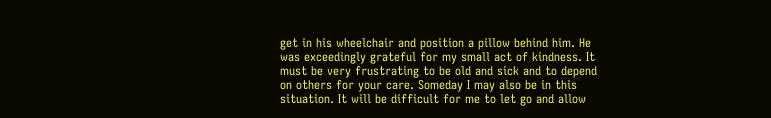get in his wheelchair and position a pillow behind him. He was exceedingly grateful for my small act of kindness. It must be very frustrating to be old and sick and to depend on others for your care. Someday I may also be in this situation. It will be difficult for me to let go and allow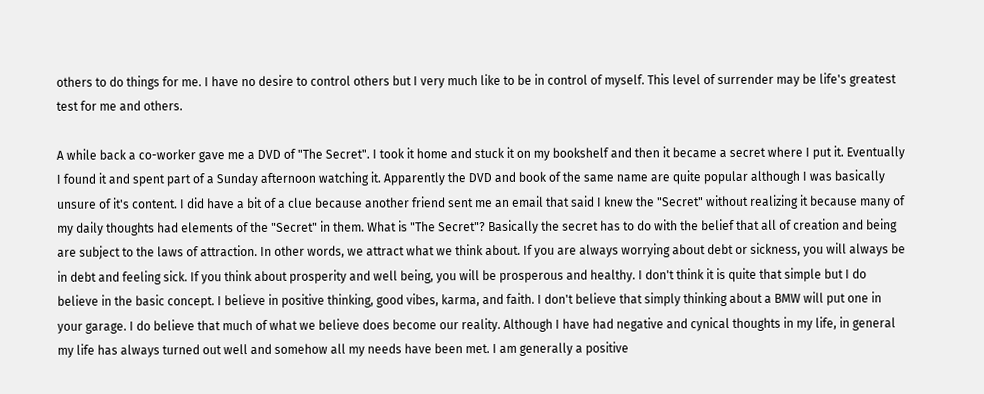others to do things for me. I have no desire to control others but I very much like to be in control of myself. This level of surrender may be life's greatest test for me and others.

A while back a co-worker gave me a DVD of "The Secret". I took it home and stuck it on my bookshelf and then it became a secret where I put it. Eventually I found it and spent part of a Sunday afternoon watching it. Apparently the DVD and book of the same name are quite popular although I was basically unsure of it's content. I did have a bit of a clue because another friend sent me an email that said I knew the "Secret" without realizing it because many of my daily thoughts had elements of the "Secret" in them. What is "The Secret"? Basically the secret has to do with the belief that all of creation and being are subject to the laws of attraction. In other words, we attract what we think about. If you are always worrying about debt or sickness, you will always be in debt and feeling sick. If you think about prosperity and well being, you will be prosperous and healthy. I don't think it is quite that simple but I do believe in the basic concept. I believe in positive thinking, good vibes, karma, and faith. I don't believe that simply thinking about a BMW will put one in your garage. I do believe that much of what we believe does become our reality. Although I have had negative and cynical thoughts in my life, in general my life has always turned out well and somehow all my needs have been met. I am generally a positive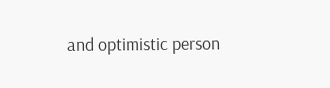and optimistic person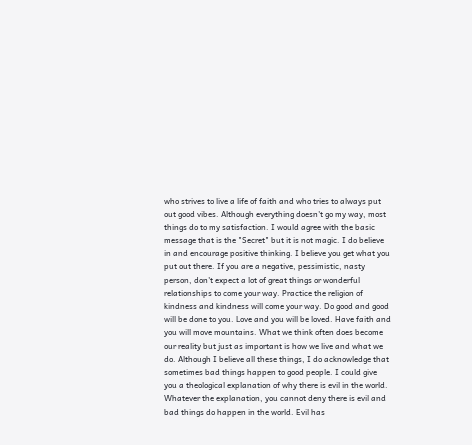who strives to live a life of faith and who tries to always put out good vibes. Although everything doesn't go my way, most things do to my satisfaction. I would agree with the basic message that is the "Secret" but it is not magic. I do believe in and encourage positive thinking. I believe you get what you put out there. If you are a negative, pessimistic, nasty person, don't expect a lot of great things or wonderful relationships to come your way. Practice the religion of kindness and kindness will come your way. Do good and good will be done to you. Love and you will be loved. Have faith and you will move mountains. What we think often does become our reality but just as important is how we live and what we do. Although I believe all these things, I do acknowledge that sometimes bad things happen to good people. I could give you a theological explanation of why there is evil in the world. Whatever the explanation, you cannot deny there is evil and bad things do happen in the world. Evil has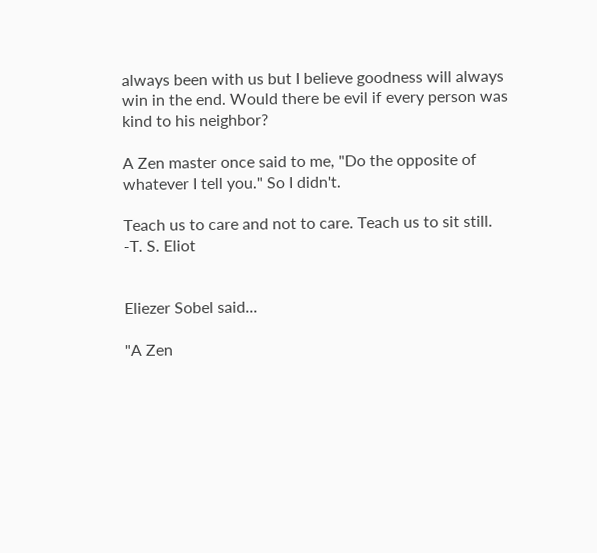always been with us but I believe goodness will always win in the end. Would there be evil if every person was kind to his neighbor?

A Zen master once said to me, "Do the opposite of whatever I tell you." So I didn't.

Teach us to care and not to care. Teach us to sit still.
-T. S. Eliot


Eliezer Sobel said...

"A Zen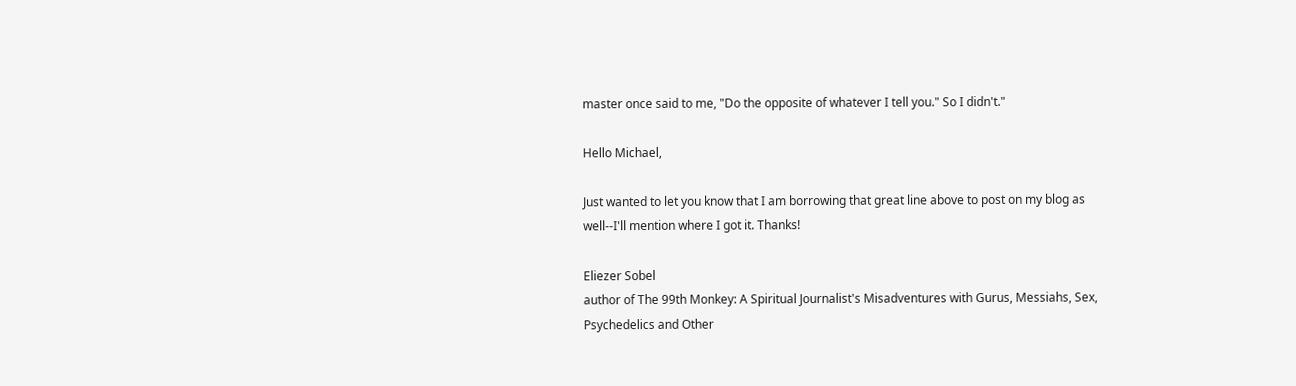master once said to me, "Do the opposite of whatever I tell you." So I didn't."

Hello Michael,

Just wanted to let you know that I am borrowing that great line above to post on my blog as well--I'll mention where I got it. Thanks!

Eliezer Sobel
author of The 99th Monkey: A Spiritual Journalist's Misadventures with Gurus, Messiahs, Sex, Psychedelics and Other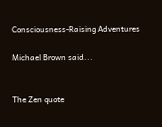Consciousness-Raising Adventures

Michael Brown said...


The Zen quote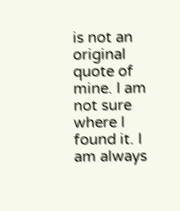is not an original quote of mine. I am not sure where I found it. I am always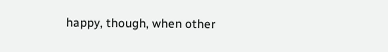happy, though, when other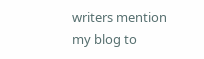writers mention my blog to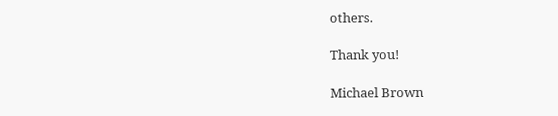others.

Thank you!

Michael Brown